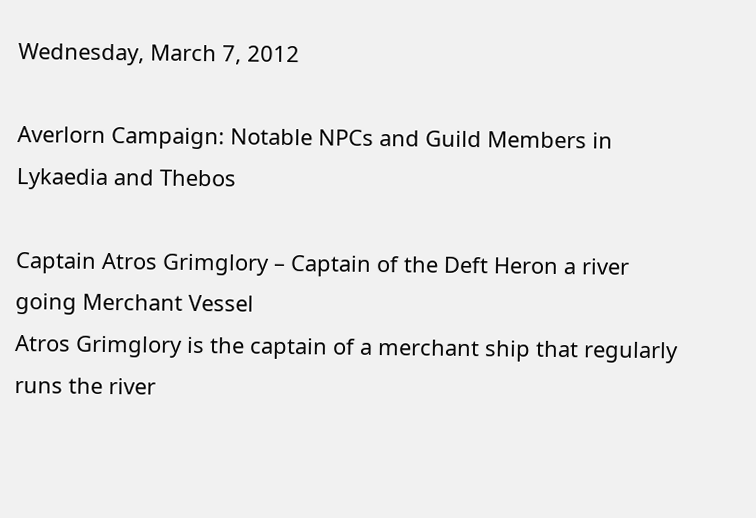Wednesday, March 7, 2012

Averlorn Campaign: Notable NPCs and Guild Members in Lykaedia and Thebos

Captain Atros Grimglory – Captain of the Deft Heron a river going Merchant Vessel
Atros Grimglory is the captain of a merchant ship that regularly runs the river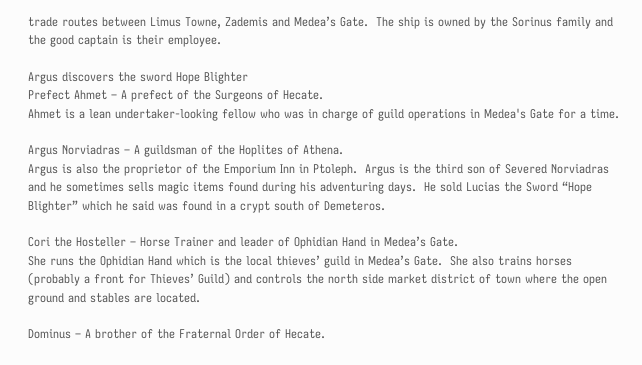trade routes between Limus Towne, Zademis and Medea’s Gate.  The ship is owned by the Sorinus family and the good captain is their employee.

Argus discovers the sword Hope Blighter
Prefect Ahmet – A prefect of the Surgeons of Hecate.
Ahmet is a lean undertaker-looking fellow who was in charge of guild operations in Medea's Gate for a time.

Argus Norviadras – A guildsman of the Hoplites of Athena.
Argus is also the proprietor of the Emporium Inn in Ptoleph.  Argus is the third son of Severed Norviadras and he sometimes sells magic items found during his adventuring days.  He sold Lucias the Sword “Hope Blighter” which he said was found in a crypt south of Demeteros.

Cori the Hosteller – Horse Trainer and leader of Ophidian Hand in Medea’s Gate.
She runs the Ophidian Hand which is the local thieves’ guild in Medea’s Gate.  She also trains horses (probably a front for Thieves’ Guild) and controls the north side market district of town where the open ground and stables are located.

Dominus – A brother of the Fraternal Order of Hecate.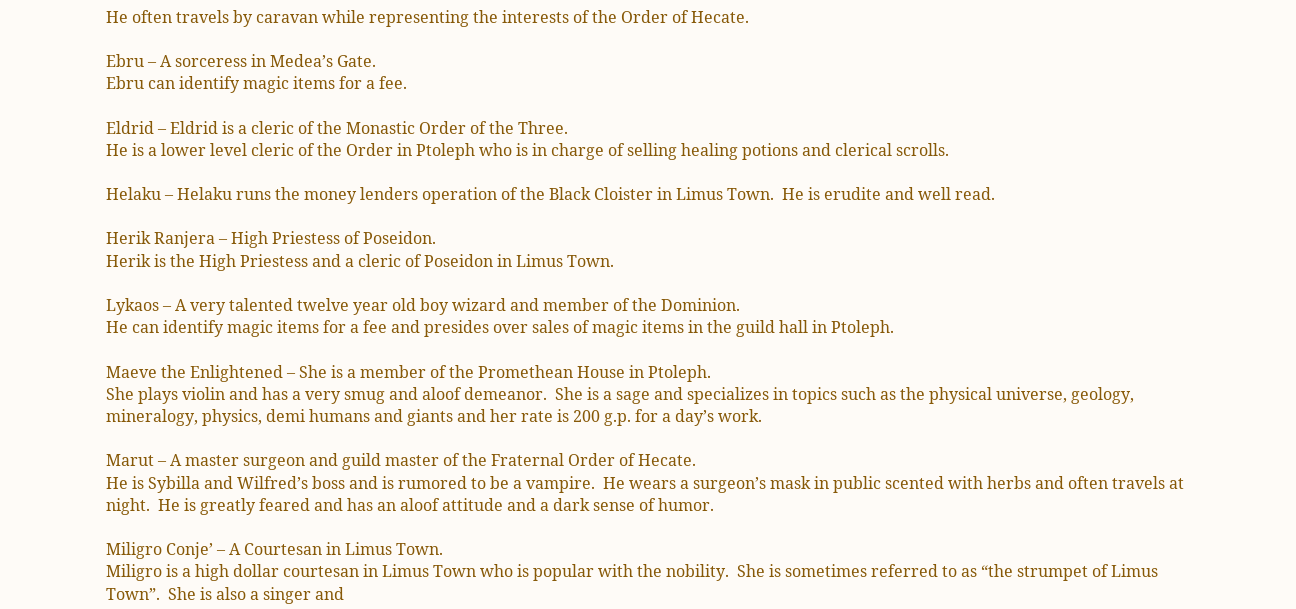He often travels by caravan while representing the interests of the Order of Hecate.

Ebru – A sorceress in Medea’s Gate.
Ebru can identify magic items for a fee.

Eldrid – Eldrid is a cleric of the Monastic Order of the Three.
He is a lower level cleric of the Order in Ptoleph who is in charge of selling healing potions and clerical scrolls.

Helaku – Helaku runs the money lenders operation of the Black Cloister in Limus Town.  He is erudite and well read.

Herik Ranjera – High Priestess of Poseidon.
Herik is the High Priestess and a cleric of Poseidon in Limus Town.

Lykaos – A very talented twelve year old boy wizard and member of the Dominion.
He can identify magic items for a fee and presides over sales of magic items in the guild hall in Ptoleph.

Maeve the Enlightened – She is a member of the Promethean House in Ptoleph.
She plays violin and has a very smug and aloof demeanor.  She is a sage and specializes in topics such as the physical universe, geology, mineralogy, physics, demi humans and giants and her rate is 200 g.p. for a day’s work.

Marut – A master surgeon and guild master of the Fraternal Order of Hecate.
He is Sybilla and Wilfred’s boss and is rumored to be a vampire.  He wears a surgeon’s mask in public scented with herbs and often travels at night.  He is greatly feared and has an aloof attitude and a dark sense of humor.

Miligro Conje’ – A Courtesan in Limus Town.
Miligro is a high dollar courtesan in Limus Town who is popular with the nobility.  She is sometimes referred to as “the strumpet of Limus Town”.  She is also a singer and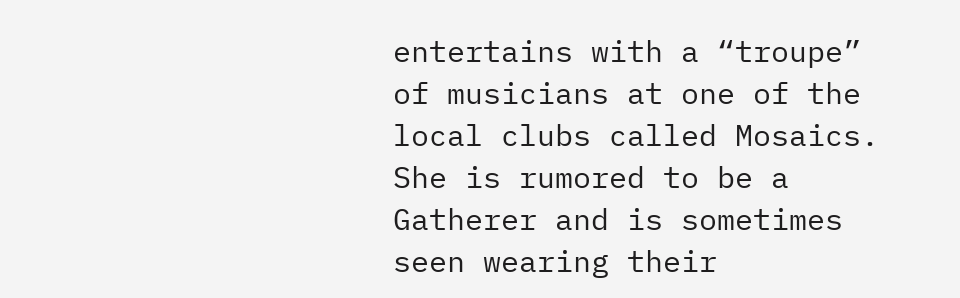entertains with a “troupe” of musicians at one of the local clubs called Mosaics.  She is rumored to be a Gatherer and is sometimes seen wearing their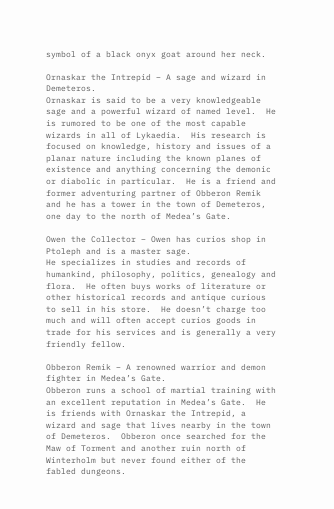symbol of a black onyx goat around her neck.

Ornaskar the Intrepid – A sage and wizard in Demeteros.
Ornaskar is said to be a very knowledgeable sage and a powerful wizard of named level.  He is rumored to be one of the most capable wizards in all of Lykaedia.  His research is focused on knowledge, history and issues of a planar nature including the known planes of existence and anything concerning the demonic or diabolic in particular.  He is a friend and former adventuring partner of Obberon Remik and he has a tower in the town of Demeteros, one day to the north of Medea’s Gate.

Owen the Collector – Owen has curios shop in Ptoleph and is a master sage.
He specializes in studies and records of humankind, philosophy, politics, genealogy and flora.  He often buys works of literature or other historical records and antique curious to sell in his store.  He doesn’t charge too much and will often accept curios goods in trade for his services and is generally a very friendly fellow.

Obberon Remik – A renowned warrior and demon fighter in Medea’s Gate.
Obberon runs a school of martial training with an excellent reputation in Medea’s Gate.  He is friends with Ornaskar the Intrepid, a wizard and sage that lives nearby in the town of Demeteros.  Obberon once searched for the Maw of Torment and another ruin north of Winterholm but never found either of the fabled dungeons.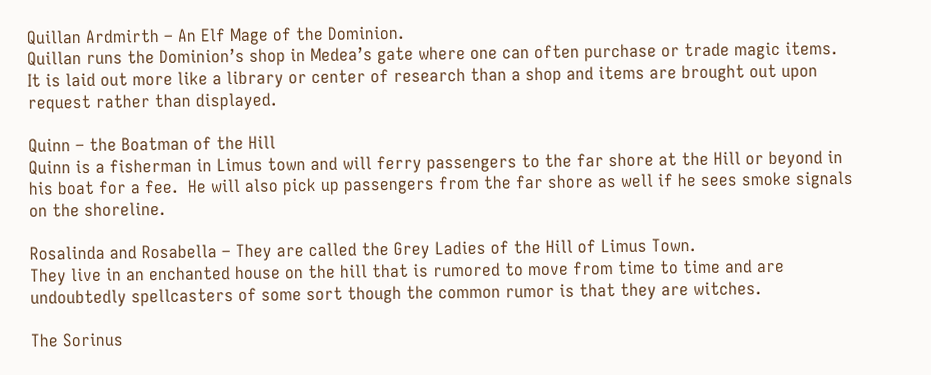Quillan Ardmirth – An Elf Mage of the Dominion.
Quillan runs the Dominion’s shop in Medea’s gate where one can often purchase or trade magic items.  It is laid out more like a library or center of research than a shop and items are brought out upon request rather than displayed.

Quinn – the Boatman of the Hill
Quinn is a fisherman in Limus town and will ferry passengers to the far shore at the Hill or beyond in his boat for a fee.  He will also pick up passengers from the far shore as well if he sees smoke signals on the shoreline.

Rosalinda and Rosabella – They are called the Grey Ladies of the Hill of Limus Town.
They live in an enchanted house on the hill that is rumored to move from time to time and are undoubtedly spellcasters of some sort though the common rumor is that they are witches.

The Sorinus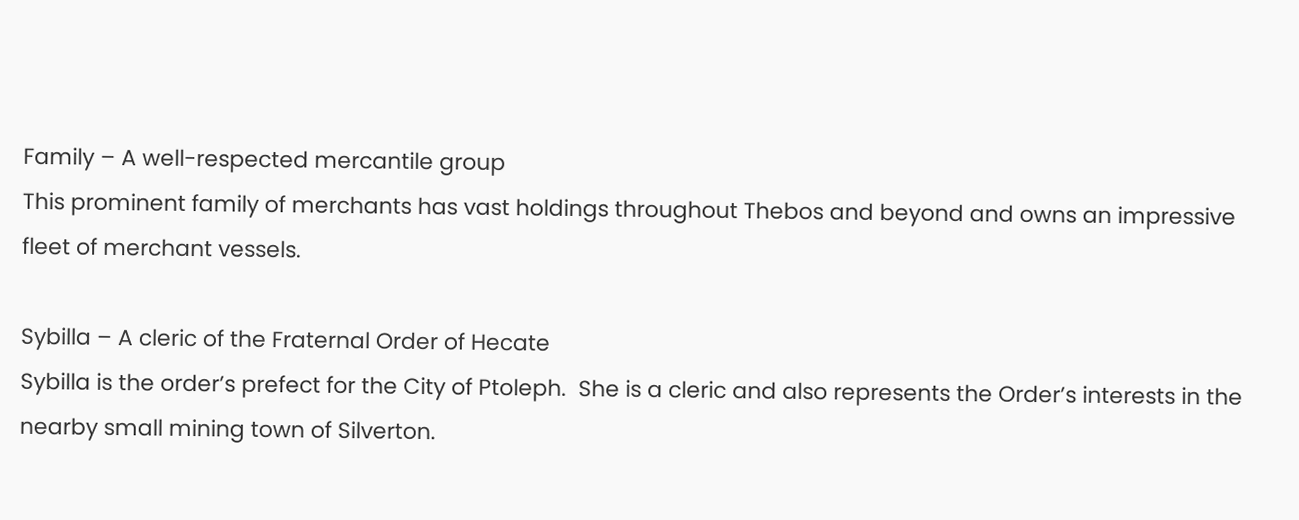Family – A well-respected mercantile group
This prominent family of merchants has vast holdings throughout Thebos and beyond and owns an impressive fleet of merchant vessels.

Sybilla – A cleric of the Fraternal Order of Hecate
Sybilla is the order’s prefect for the City of Ptoleph.  She is a cleric and also represents the Order’s interests in the nearby small mining town of Silverton.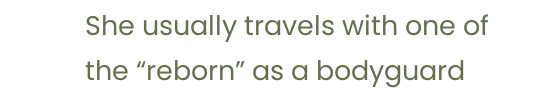She usually travels with one of the “reborn” as a bodyguard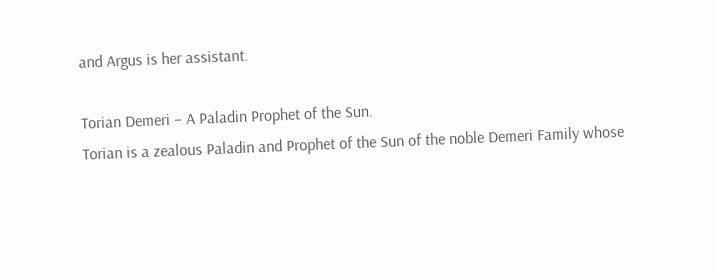and Argus is her assistant.

Torian Demeri – A Paladin Prophet of the Sun.
Torian is a zealous Paladin and Prophet of the Sun of the noble Demeri Family whose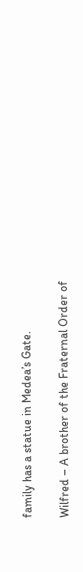family has a statue in Medea’s Gate.

Wilfred – A brother of the Fraternal Order of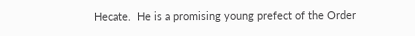Hecate.  He is a promising young prefect of the Order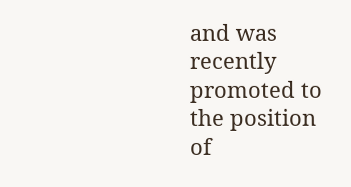and was recently promoted to the position of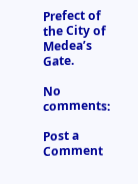Prefect of the City of Medea’s Gate.

No comments:

Post a Comment